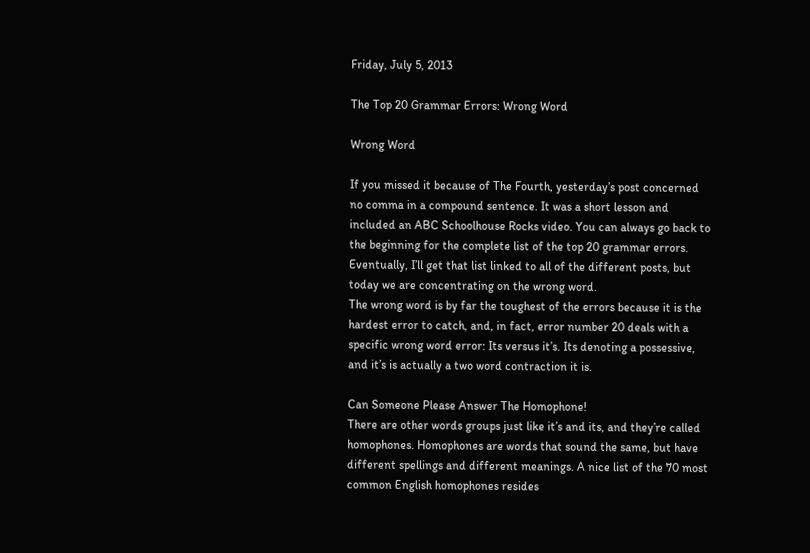Friday, July 5, 2013

The Top 20 Grammar Errors: Wrong Word

Wrong Word

If you missed it because of The Fourth, yesterday’s post concerned no comma in a compound sentence. It was a short lesson and included an ABC Schoolhouse Rocks video. You can always go back to the beginning for the complete list of the top 20 grammar errors. Eventually, I’ll get that list linked to all of the different posts, but today we are concentrating on the wrong word.
The wrong word is by far the toughest of the errors because it is the hardest error to catch, and, in fact, error number 20 deals with a specific wrong word error: Its versus it’s. Its denoting a possessive, and it’s is actually a two word contraction it is.

Can Someone Please Answer The Homophone!
There are other words groups just like it’s and its, and they’re called homophones. Homophones are words that sound the same, but have different spellings and different meanings. A nice list of the 70 most common English homophones resides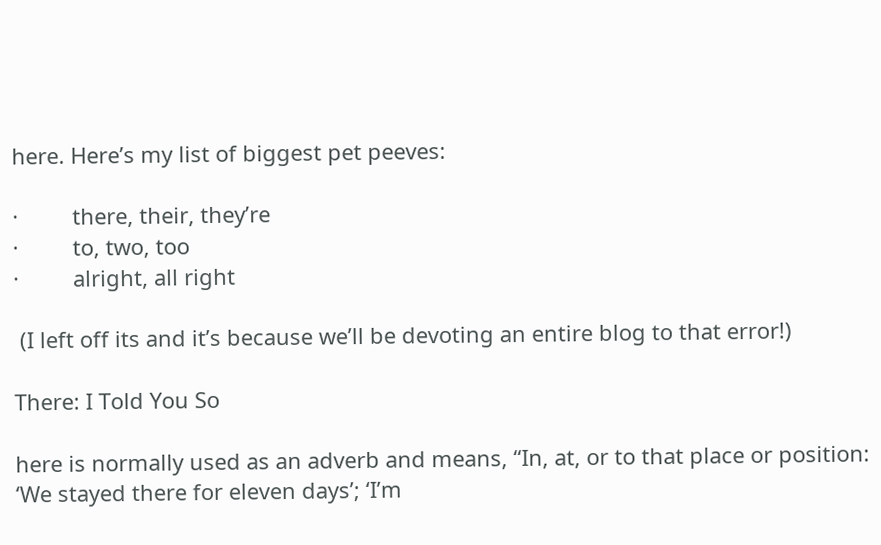here. Here’s my list of biggest pet peeves:

·         there, their, they’re
·         to, two, too
·         alright, all right

 (I left off its and it’s because we’ll be devoting an entire blog to that error!)

There: I Told You So

here is normally used as an adverb and means, “In, at, or to that place or position: ‘We stayed there for eleven days’; ‘I’m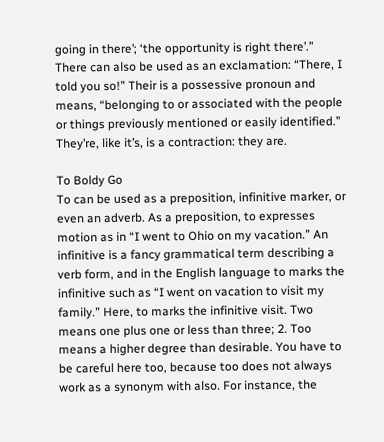going in there’; ‘the opportunity is right there’.” There can also be used as an exclamation: “There, I told you so!” Their is a possessive pronoun and means, “belonging to or associated with the people or things previously mentioned or easily identified.” They’re, like it’s, is a contraction: they are.

To Boldy Go
To can be used as a preposition, infinitive marker, or even an adverb. As a preposition, to expresses motion as in “I went to Ohio on my vacation.” An infinitive is a fancy grammatical term describing a verb form, and in the English language to marks the infinitive such as “I went on vacation to visit my family.” Here, to marks the infinitive visit. Two means one plus one or less than three; 2. Too means a higher degree than desirable. You have to be careful here too, because too does not always work as a synonym with also. For instance, the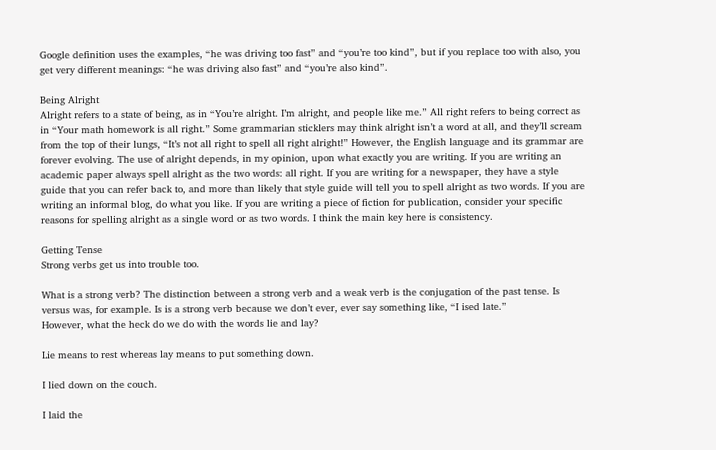Google definition uses the examples, “he was driving too fast” and “you’re too kind”, but if you replace too with also, you get very different meanings: “he was driving also fast” and “you’re also kind”.

Being Alright
Alright refers to a state of being, as in “You’re alright. I’m alright, and people like me.” All right refers to being correct as in “Your math homework is all right.” Some grammarian sticklers may think alright isn’t a word at all, and they’ll scream from the top of their lungs, “It’s not all right to spell all right alright!” However, the English language and its grammar are forever evolving. The use of alright depends, in my opinion, upon what exactly you are writing. If you are writing an academic paper always spell alright as the two words: all right. If you are writing for a newspaper, they have a style guide that you can refer back to, and more than likely that style guide will tell you to spell alright as two words. If you are writing an informal blog, do what you like. If you are writing a piece of fiction for publication, consider your specific reasons for spelling alright as a single word or as two words. I think the main key here is consistency.

Getting Tense
Strong verbs get us into trouble too.

What is a strong verb? The distinction between a strong verb and a weak verb is the conjugation of the past tense. Is versus was, for example. Is is a strong verb because we don’t ever, ever say something like, “I ised late.”
However, what the heck do we do with the words lie and lay?

Lie means to rest whereas lay means to put something down.

I lied down on the couch.

I laid the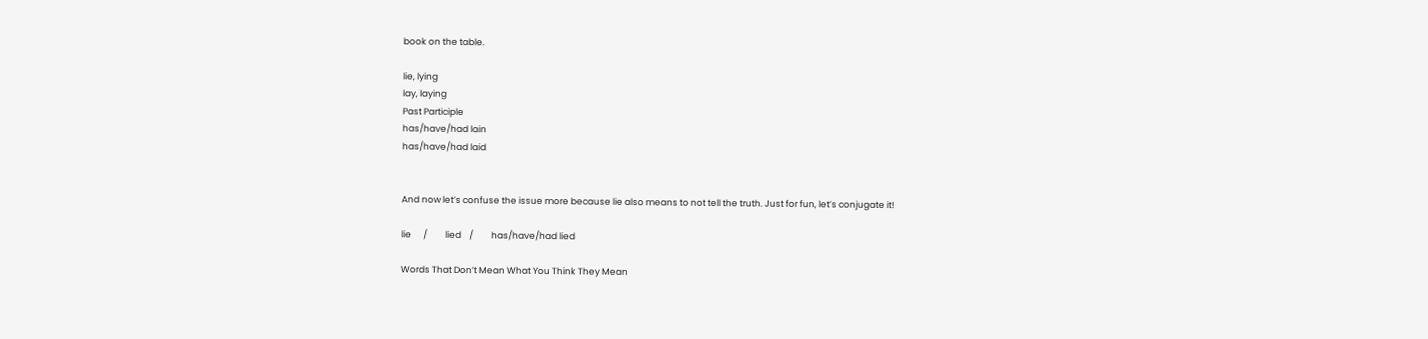book on the table.

lie, lying
lay, laying
Past Participle
has/have/had lain
has/have/had laid


And now let’s confuse the issue more because lie also means to not tell the truth. Just for fun, let’s conjugate it!

lie      /         lied    /         has/have/had lied

Words That Don’t Mean What You Think They Mean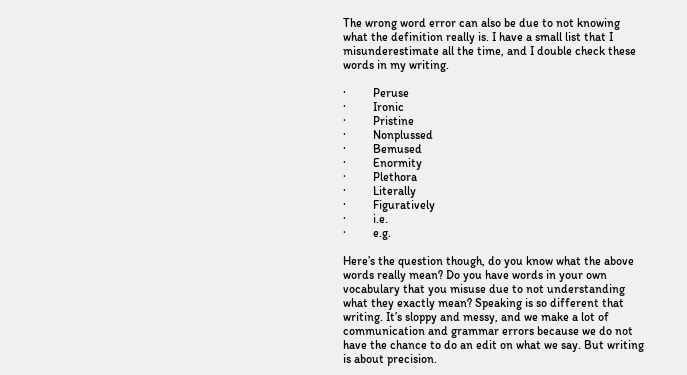The wrong word error can also be due to not knowing what the definition really is. I have a small list that I misunderestimate all the time, and I double check these words in my writing.

·         Peruse
·         Ironic
·         Pristine
·         Nonplussed
·         Bemused
·         Enormity
·         Plethora
·         Literally
·         Figuratively
·         i.e.
·         e.g.

Here’s the question though, do you know what the above words really mean? Do you have words in your own vocabulary that you misuse due to not understanding what they exactly mean? Speaking is so different that writing. It’s sloppy and messy, and we make a lot of communication and grammar errors because we do not have the chance to do an edit on what we say. But writing is about precision.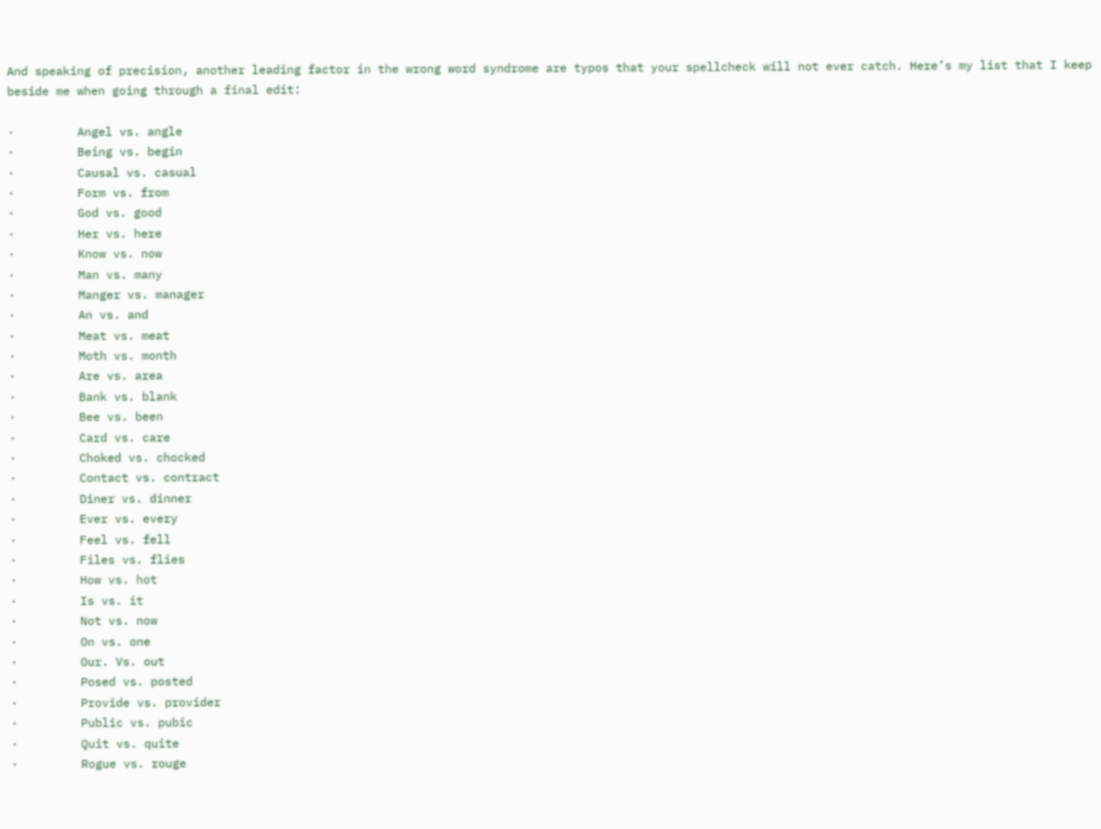And speaking of precision, another leading factor in the wrong word syndrome are typos that your spellcheck will not ever catch. Here’s my list that I keep beside me when going through a final edit:

·         Angel vs. angle
·         Being vs. begin
·         Causal vs. casual
·         Form vs. from
·         God vs. good
·         Her vs. here
·         Know vs. now
·         Man vs. many
·         Manger vs. manager
·         An vs. and
·         Meat vs. meat
·         Moth vs. month
·         Are vs. area
·         Bank vs. blank
·         Bee vs. been
·         Card vs. care
·         Choked vs. chocked
·         Contact vs. contract
·         Diner vs. dinner
·         Ever vs. every
·         Feel vs. fell
·         Files vs. flies
·         How vs. hot
·         Is vs. it
·         Not vs. now
·         On vs. one
·         Our. Vs. out
·         Posed vs. posted
·         Provide vs. provider
·         Public vs. pubic
·         Quit vs. quite
·         Rogue vs. rouge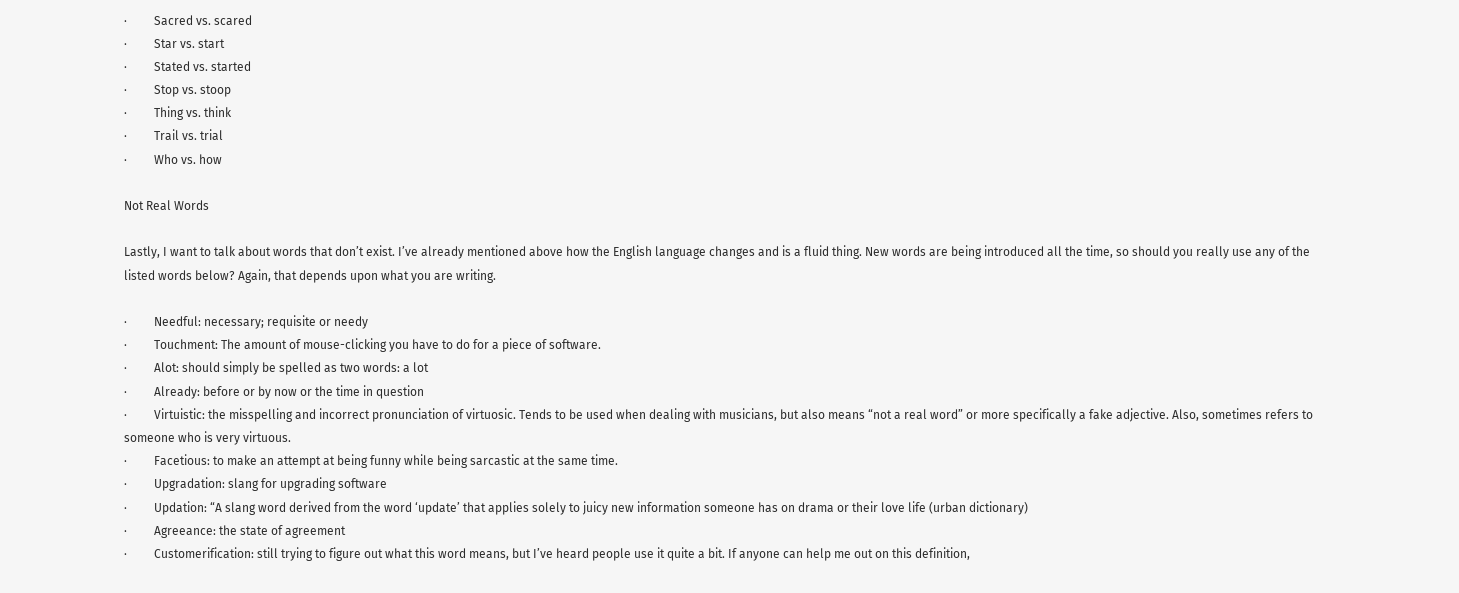·         Sacred vs. scared
·         Star vs. start
·         Stated vs. started
·         Stop vs. stoop
·         Thing vs. think
·         Trail vs. trial
·         Who vs. how

Not Real Words

Lastly, I want to talk about words that don’t exist. I’ve already mentioned above how the English language changes and is a fluid thing. New words are being introduced all the time, so should you really use any of the listed words below? Again, that depends upon what you are writing.

·         Needful: necessary; requisite or needy
·         Touchment: The amount of mouse-clicking you have to do for a piece of software.
·         Alot: should simply be spelled as two words: a lot
·         Already: before or by now or the time in question
·         Virtuistic: the misspelling and incorrect pronunciation of virtuosic. Tends to be used when dealing with musicians, but also means “not a real word” or more specifically a fake adjective. Also, sometimes refers to someone who is very virtuous.
·         Facetious: to make an attempt at being funny while being sarcastic at the same time.
·         Upgradation: slang for upgrading software
·         Updation: “A slang word derived from the word ‘update’ that applies solely to juicy new information someone has on drama or their love life (urban dictionary)
·         Agreeance: the state of agreement
·         Customerification: still trying to figure out what this word means, but I’ve heard people use it quite a bit. If anyone can help me out on this definition,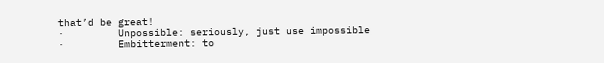that’d be great!
·         Unpossible: seriously, just use impossible
·         Embitterment: to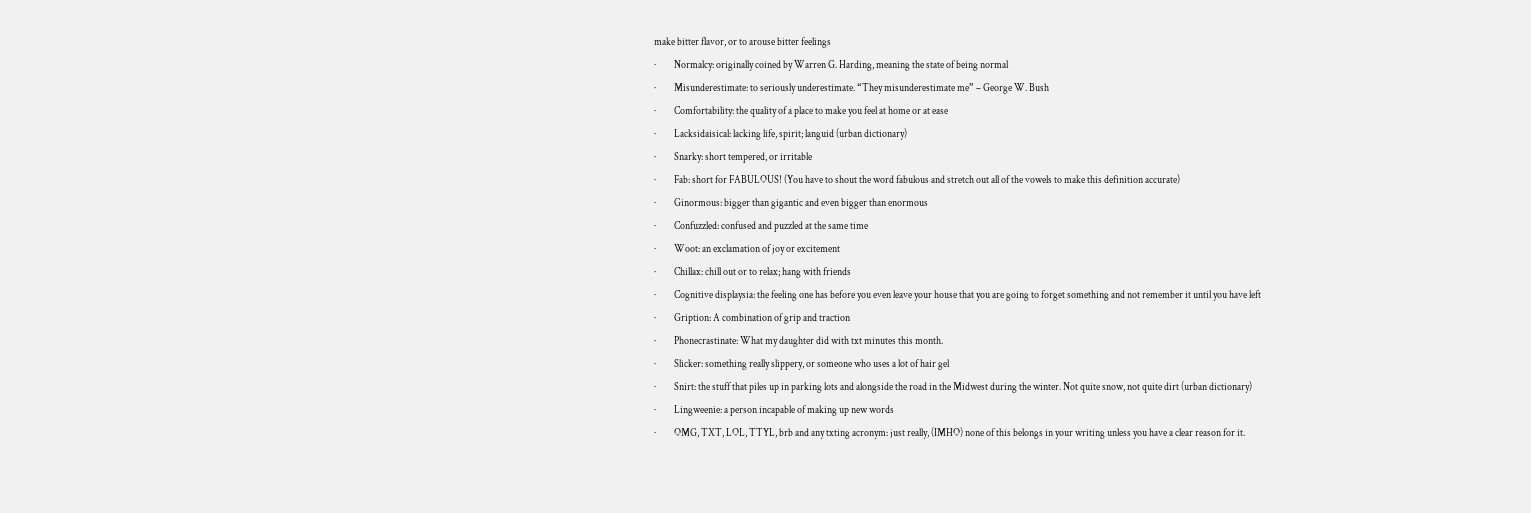make bitter flavor, or to arouse bitter feelings
·         Normalcy: originally coined by Warren G. Harding, meaning the state of being normal
·         Misunderestimate: to seriously underestimate. “They misunderestimate me” – George W. Bush
·         Comfortability: the quality of a place to make you feel at home or at ease
·         Lacksidaisical: lacking life, spirit; languid (urban dictionary)
·         Snarky: short tempered, or irritable
·         Fab: short for FABULOUS! (You have to shout the word fabulous and stretch out all of the vowels to make this definition accurate)
·         Ginormous: bigger than gigantic and even bigger than enormous
·         Confuzzled: confused and puzzled at the same time
·         Woot: an exclamation of joy or excitement
·         Chillax: chill out or to relax; hang with friends
·         Cognitive displaysia: the feeling one has before you even leave your house that you are going to forget something and not remember it until you have left
·         Gription: A combination of grip and traction
·         Phonecrastinate: What my daughter did with txt minutes this month.
·         Slicker: something really slippery, or someone who uses a lot of hair gel
·         Snirt: the stuff that piles up in parking lots and alongside the road in the Midwest during the winter. Not quite snow, not quite dirt (urban dictionary)
·         Lingweenie: a person incapable of making up new words
·         OMG, TXT, LOL, TTYL, brb and any txting acronym: just really, (IMHO) none of this belongs in your writing unless you have a clear reason for it.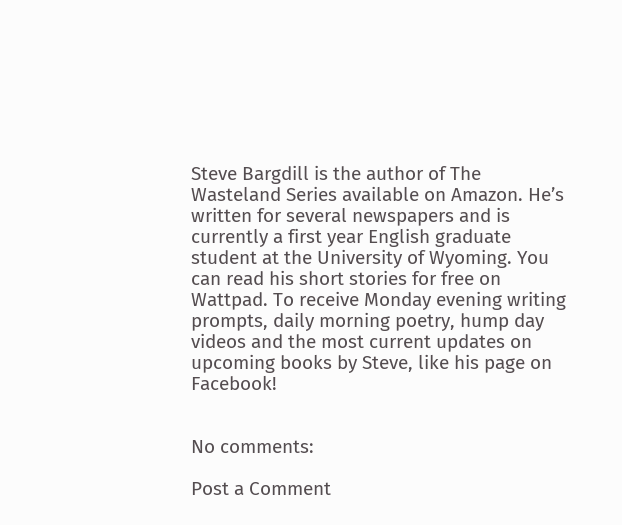Steve Bargdill is the author of The Wasteland Series available on Amazon. He’s written for several newspapers and is currently a first year English graduate student at the University of Wyoming. You can read his short stories for free on Wattpad. To receive Monday evening writing prompts, daily morning poetry, hump day videos and the most current updates on upcoming books by Steve, like his page on Facebook!


No comments:

Post a Comment